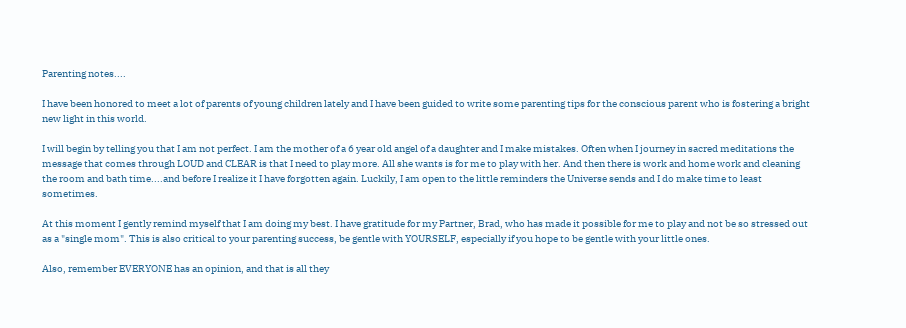Parenting notes....

I have been honored to meet a lot of parents of young children lately and I have been guided to write some parenting tips for the conscious parent who is fostering a bright new light in this world.

I will begin by telling you that I am not perfect. I am the mother of a 6 year old angel of a daughter and I make mistakes. Often when I journey in sacred meditations the message that comes through LOUD and CLEAR is that I need to play more. All she wants is for me to play with her. And then there is work and home work and cleaning the room and bath time....and before I realize it I have forgotten again. Luckily, I am open to the little reminders the Universe sends and I do make time to least sometimes.

At this moment I gently remind myself that I am doing my best. I have gratitude for my Partner, Brad, who has made it possible for me to play and not be so stressed out as a "single mom". This is also critical to your parenting success, be gentle with YOURSELF, especially if you hope to be gentle with your little ones.

Also, remember EVERYONE has an opinion, and that is all they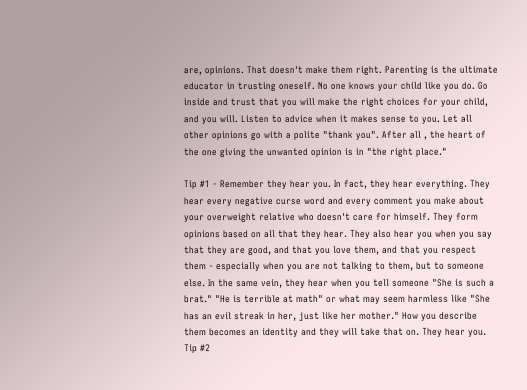are, opinions. That doesn't make them right. Parenting is the ultimate educator in trusting oneself. No one knows your child like you do. Go inside and trust that you will make the right choices for your child, and you will. Listen to advice when it makes sense to you. Let all other opinions go with a polite "thank you". After all , the heart of the one giving the unwanted opinion is in "the right place."

Tip #1 - Remember they hear you. In fact, they hear everything. They hear every negative curse word and every comment you make about your overweight relative who doesn't care for himself. They form opinions based on all that they hear. They also hear you when you say that they are good, and that you love them, and that you respect them - especially when you are not talking to them, but to someone else. In the same vein, they hear when you tell someone "She is such a brat." "He is terrible at math" or what may seem harmless like "She has an evil streak in her, just like her mother." How you describe them becomes an identity and they will take that on. They hear you.
Tip #2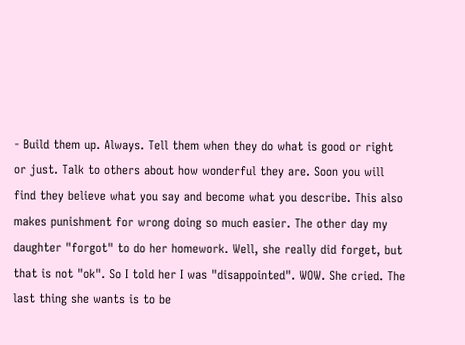- Build them up. Always. Tell them when they do what is good or right or just. Talk to others about how wonderful they are. Soon you will find they believe what you say and become what you describe. This also makes punishment for wrong doing so much easier. The other day my daughter "forgot" to do her homework. Well, she really did forget, but that is not "ok". So I told her I was "disappointed". WOW. She cried. The last thing she wants is to be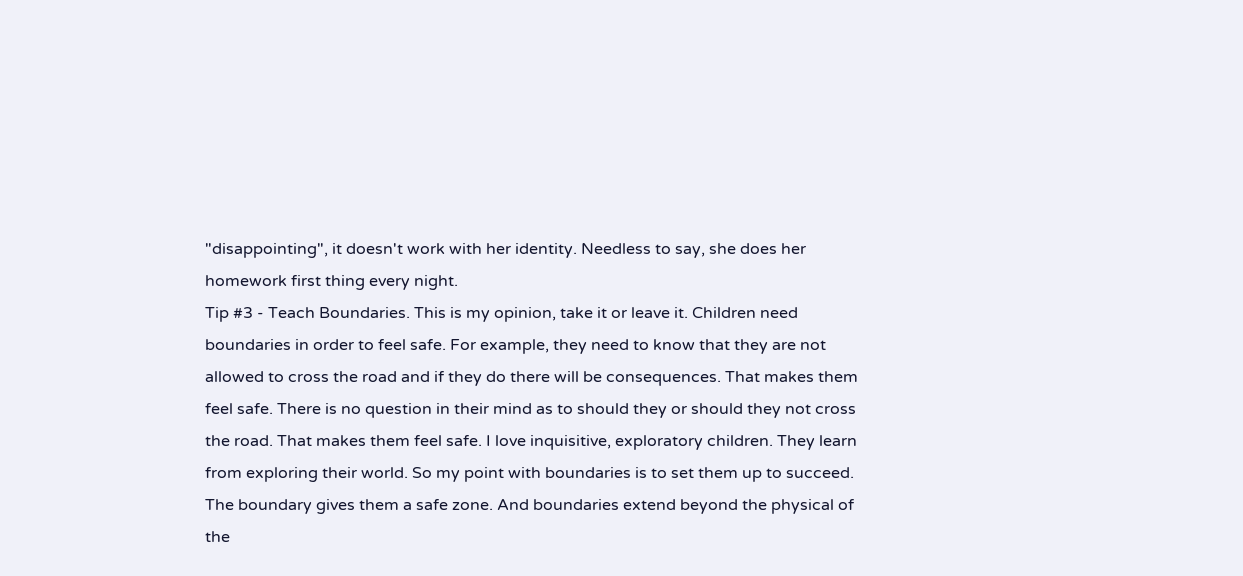"disappointing", it doesn't work with her identity. Needless to say, she does her homework first thing every night.
Tip #3 - Teach Boundaries. This is my opinion, take it or leave it. Children need boundaries in order to feel safe. For example, they need to know that they are not allowed to cross the road and if they do there will be consequences. That makes them feel safe. There is no question in their mind as to should they or should they not cross the road. That makes them feel safe. I love inquisitive, exploratory children. They learn from exploring their world. So my point with boundaries is to set them up to succeed. The boundary gives them a safe zone. And boundaries extend beyond the physical of the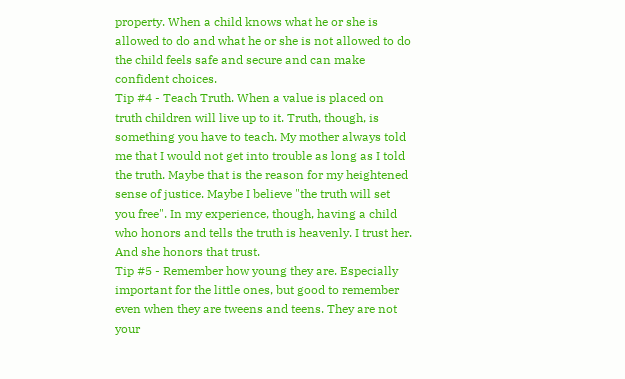property. When a child knows what he or she is allowed to do and what he or she is not allowed to do the child feels safe and secure and can make confident choices.
Tip #4 - Teach Truth. When a value is placed on truth children will live up to it. Truth, though, is something you have to teach. My mother always told me that I would not get into trouble as long as I told the truth. Maybe that is the reason for my heightened sense of justice. Maybe I believe "the truth will set you free". In my experience, though, having a child who honors and tells the truth is heavenly. I trust her. And she honors that trust.
Tip #5 - Remember how young they are. Especially important for the little ones, but good to remember even when they are tweens and teens. They are not your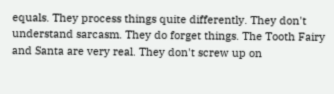equals. They process things quite differently. They don't understand sarcasm. They do forget things. The Tooth Fairy and Santa are very real. They don't screw up on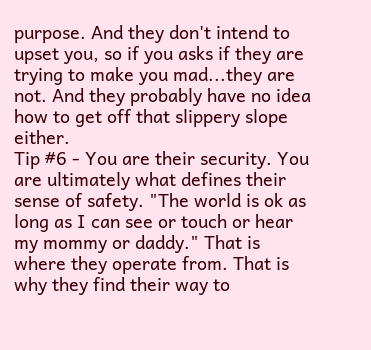purpose. And they don't intend to upset you, so if you asks if they are trying to make you mad...they are not. And they probably have no idea how to get off that slippery slope either.
Tip #6 - You are their security. You are ultimately what defines their sense of safety. "The world is ok as long as I can see or touch or hear my mommy or daddy." That is where they operate from. That is why they find their way to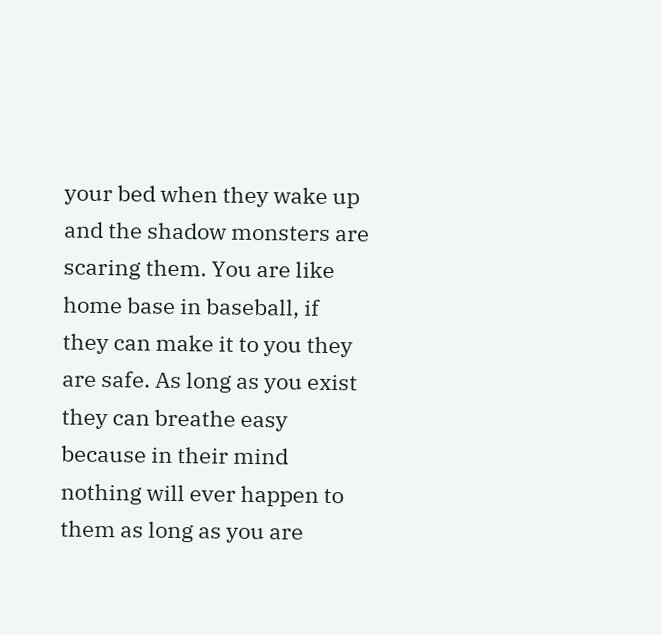your bed when they wake up and the shadow monsters are scaring them. You are like home base in baseball, if they can make it to you they are safe. As long as you exist they can breathe easy because in their mind nothing will ever happen to them as long as you are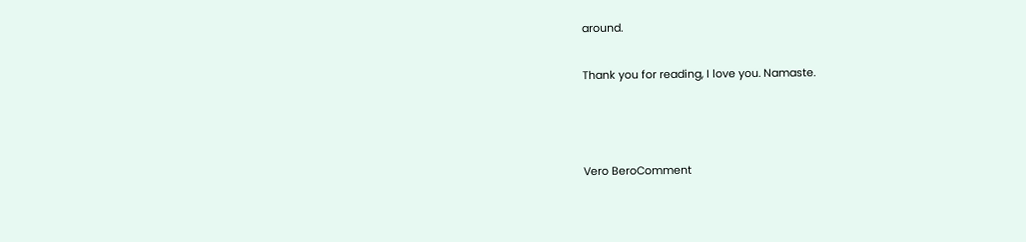around.

Thank you for reading, I love you. Namaste.



Vero BeroComment